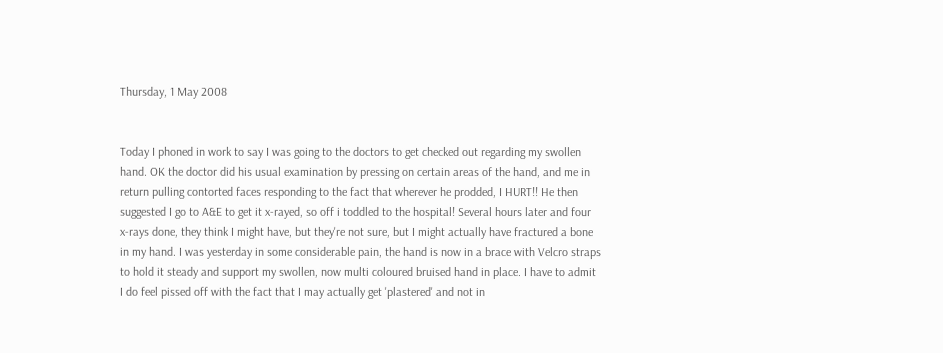Thursday, 1 May 2008


Today I phoned in work to say I was going to the doctors to get checked out regarding my swollen hand. OK the doctor did his usual examination by pressing on certain areas of the hand, and me in return pulling contorted faces responding to the fact that wherever he prodded, I HURT!! He then suggested I go to A&E to get it x-rayed, so off i toddled to the hospital! Several hours later and four x-rays done, they think I might have, but they're not sure, but I might actually have fractured a bone in my hand. I was yesterday in some considerable pain, the hand is now in a brace with Velcro straps to hold it steady and support my swollen, now multi coloured bruised hand in place. I have to admit I do feel pissed off with the fact that I may actually get 'plastered' and not in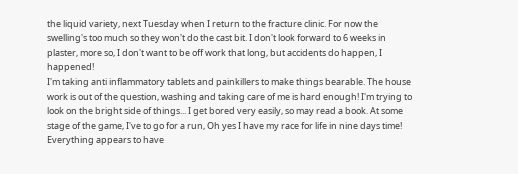the liquid variety, next Tuesday when I return to the fracture clinic. For now the swelling's too much so they won't do the cast bit. I don't look forward to 6 weeks in plaster, more so, I don't want to be off work that long, but accidents do happen, I happened!
I'm taking anti inflammatory tablets and painkillers to make things bearable. The house work is out of the question, washing and taking care of me is hard enough! I'm trying to look on the bright side of things... I get bored very easily, so may read a book. At some stage of the game, I've to go for a run, Oh yes I have my race for life in nine days time! Everything appears to have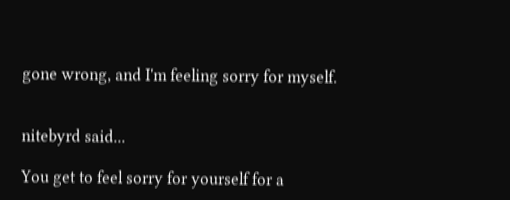gone wrong, and I'm feeling sorry for myself.


nitebyrd said...

You get to feel sorry for yourself for a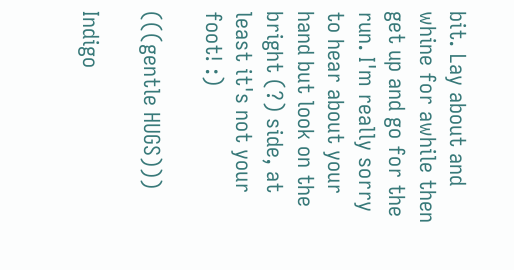bit. Lay about and whine for awhile then get up and go for the run. I'm really sorry to hear about your hand but look on the bright (?) side, at least it's not your foot! :)

(((gentle HUGS)))

Indigo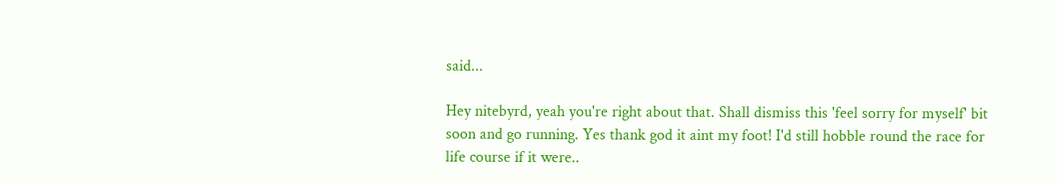said...

Hey nitebyrd, yeah you're right about that. Shall dismiss this 'feel sorry for myself' bit soon and go running. Yes thank god it aint my foot! I'd still hobble round the race for life course if it were..